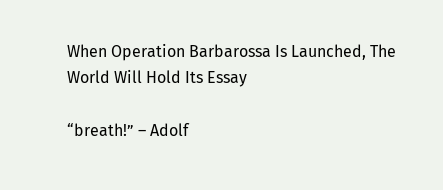When Operation Barbarossa Is Launched, The World Will Hold Its Essay

“breath!” – Adolf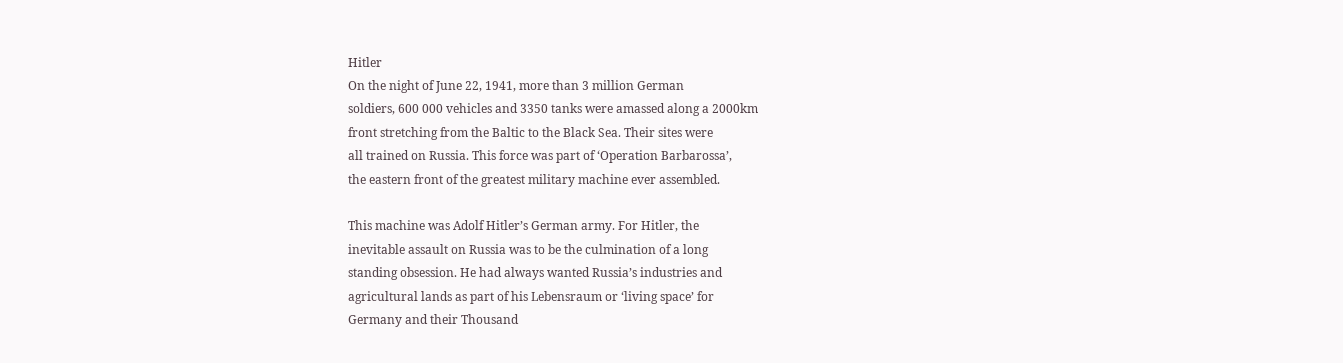Hitler
On the night of June 22, 1941, more than 3 million German
soldiers, 600 000 vehicles and 3350 tanks were amassed along a 2000km
front stretching from the Baltic to the Black Sea. Their sites were
all trained on Russia. This force was part of ‘Operation Barbarossa’,
the eastern front of the greatest military machine ever assembled.

This machine was Adolf Hitler’s German army. For Hitler, the
inevitable assault on Russia was to be the culmination of a long
standing obsession. He had always wanted Russia’s industries and
agricultural lands as part of his Lebensraum or ‘living space’ for
Germany and their Thousand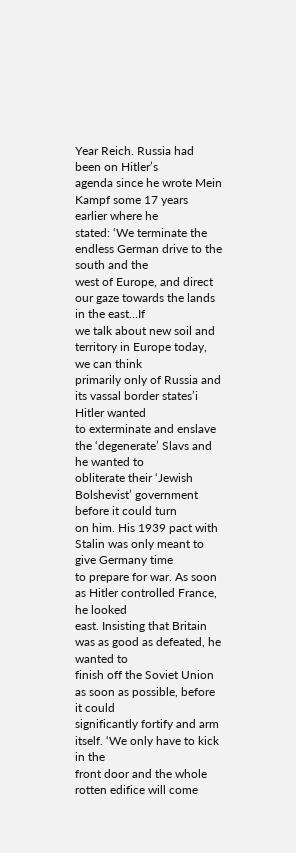Year Reich. Russia had been on Hitler’s
agenda since he wrote Mein Kampf some 17 years earlier where he
stated: ‘We terminate the endless German drive to the south and the
west of Europe, and direct our gaze towards the lands in the east…If
we talk about new soil and territory in Europe today, we can think
primarily only of Russia and its vassal border states’i Hitler wanted
to exterminate and enslave the ‘degenerate’ Slavs and he wanted to
obliterate their ‘Jewish Bolshevist’ government before it could turn
on him. His 1939 pact with Stalin was only meant to give Germany time
to prepare for war. As soon as Hitler controlled France, he looked
east. Insisting that Britain was as good as defeated, he wanted to
finish off the Soviet Union as soon as possible, before it could
significantly fortify and arm itself. ‘We only have to kick in the
front door and the whole rotten edifice will come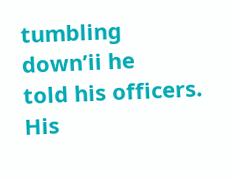tumbling down’ii he
told his officers. His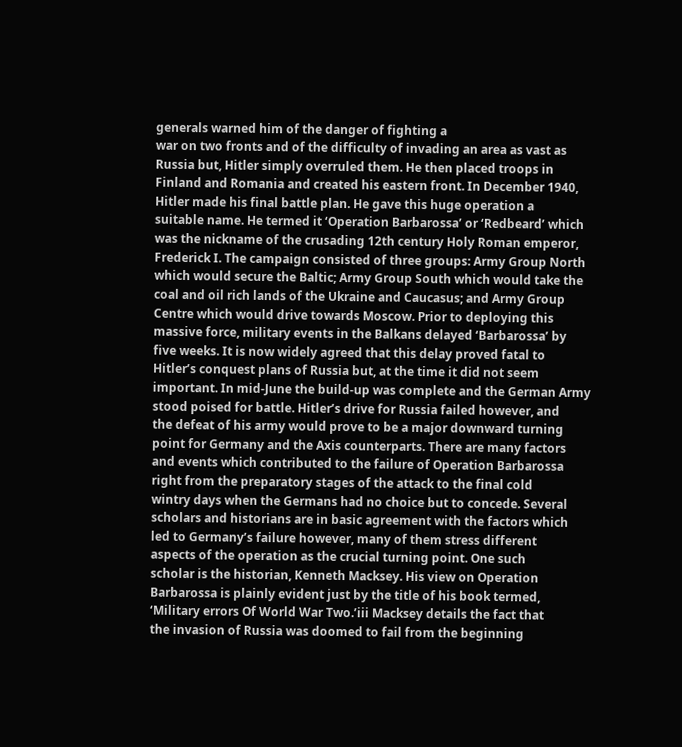generals warned him of the danger of fighting a
war on two fronts and of the difficulty of invading an area as vast as
Russia but, Hitler simply overruled them. He then placed troops in
Finland and Romania and created his eastern front. In December 1940,
Hitler made his final battle plan. He gave this huge operation a
suitable name. He termed it ‘Operation Barbarossa’ or ‘Redbeard’ which
was the nickname of the crusading 12th century Holy Roman emperor,
Frederick I. The campaign consisted of three groups: Army Group North
which would secure the Baltic; Army Group South which would take the
coal and oil rich lands of the Ukraine and Caucasus; and Army Group
Centre which would drive towards Moscow. Prior to deploying this
massive force, military events in the Balkans delayed ‘Barbarossa’ by
five weeks. It is now widely agreed that this delay proved fatal to
Hitler’s conquest plans of Russia but, at the time it did not seem
important. In mid-June the build-up was complete and the German Army
stood poised for battle. Hitler’s drive for Russia failed however, and
the defeat of his army would prove to be a major downward turning
point for Germany and the Axis counterparts. There are many factors
and events which contributed to the failure of Operation Barbarossa
right from the preparatory stages of the attack to the final cold
wintry days when the Germans had no choice but to concede. Several
scholars and historians are in basic agreement with the factors which
led to Germany’s failure however, many of them stress different
aspects of the operation as the crucial turning point. One such
scholar is the historian, Kenneth Macksey. His view on Operation
Barbarossa is plainly evident just by the title of his book termed,
‘Military errors Of World War Two.’iii Macksey details the fact that
the invasion of Russia was doomed to fail from the beginning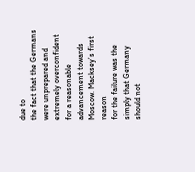due to
the fact that the Germans were unprepared and extremely overconfident
for a reasonable advancement towards Moscow. Macksey’s first reason
for the failure was the simply that Germany should not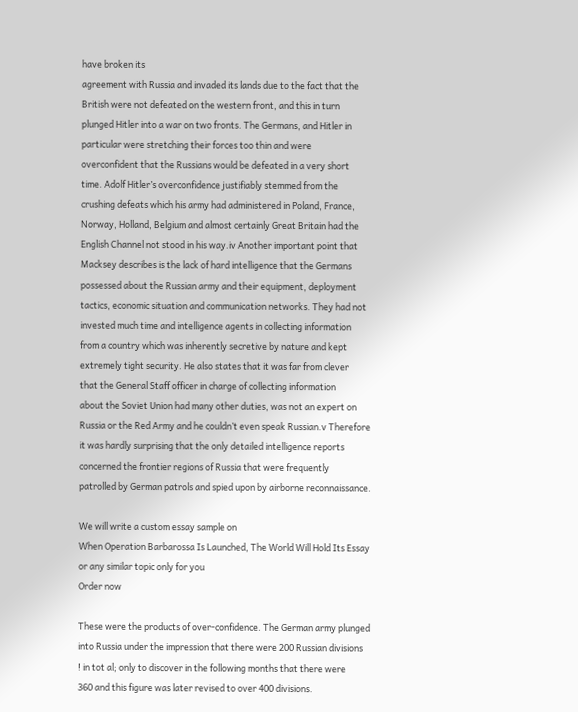have broken its
agreement with Russia and invaded its lands due to the fact that the
British were not defeated on the western front, and this in turn
plunged Hitler into a war on two fronts. The Germans, and Hitler in
particular were stretching their forces too thin and were
overconfident that the Russians would be defeated in a very short
time. Adolf Hitler’s overconfidence justifiably stemmed from the
crushing defeats which his army had administered in Poland, France,
Norway, Holland, Belgium and almost certainly Great Britain had the
English Channel not stood in his way.iv Another important point that
Macksey describes is the lack of hard intelligence that the Germans
possessed about the Russian army and their equipment, deployment
tactics, economic situation and communication networks. They had not
invested much time and intelligence agents in collecting information
from a country which was inherently secretive by nature and kept
extremely tight security. He also states that it was far from clever
that the General Staff officer in charge of collecting information
about the Soviet Union had many other duties, was not an expert on
Russia or the Red Army and he couldn’t even speak Russian.v Therefore
it was hardly surprising that the only detailed intelligence reports
concerned the frontier regions of Russia that were frequently
patrolled by German patrols and spied upon by airborne reconnaissance.

We will write a custom essay sample on
When Operation Barbarossa Is Launched, The World Will Hold Its Essay
or any similar topic only for you
Order now

These were the products of over-confidence. The German army plunged
into Russia under the impression that there were 200 Russian divisions
! in tot al; only to discover in the following months that there were
360 and this figure was later revised to over 400 divisions.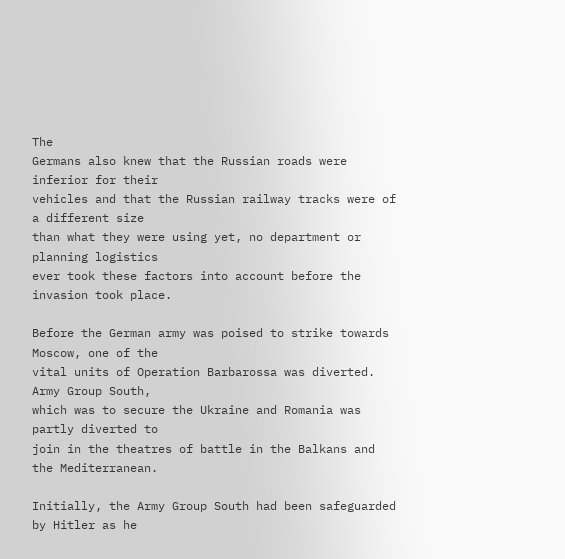The
Germans also knew that the Russian roads were inferior for their
vehicles and that the Russian railway tracks were of a different size
than what they were using yet, no department or planning logistics
ever took these factors into account before the invasion took place.

Before the German army was poised to strike towards Moscow, one of the
vital units of Operation Barbarossa was diverted. Army Group South,
which was to secure the Ukraine and Romania was partly diverted to
join in the theatres of battle in the Balkans and the Mediterranean.

Initially, the Army Group South had been safeguarded by Hitler as he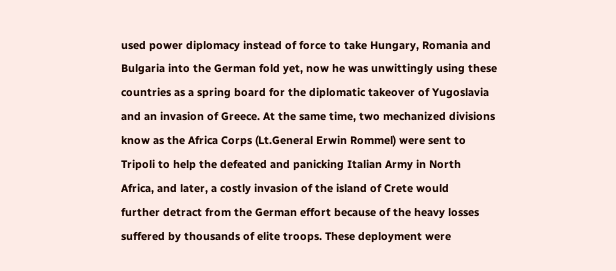used power diplomacy instead of force to take Hungary, Romania and
Bulgaria into the German fold yet, now he was unwittingly using these
countries as a spring board for the diplomatic takeover of Yugoslavia
and an invasion of Greece. At the same time, two mechanized divisions
know as the Africa Corps (Lt.General Erwin Rommel) were sent to
Tripoli to help the defeated and panicking Italian Army in North
Africa, and later, a costly invasion of the island of Crete would
further detract from the German effort because of the heavy losses
suffered by thousands of elite troops. These deployment were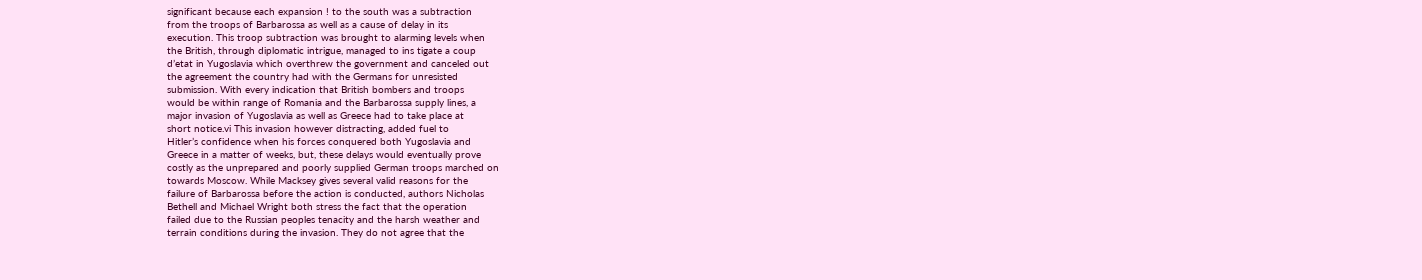significant because each expansion ! to the south was a subtraction
from the troops of Barbarossa as well as a cause of delay in its
execution. This troop subtraction was brought to alarming levels when
the British, through diplomatic intrigue, managed to ins tigate a coup
d’etat in Yugoslavia which overthrew the government and canceled out
the agreement the country had with the Germans for unresisted
submission. With every indication that British bombers and troops
would be within range of Romania and the Barbarossa supply lines, a
major invasion of Yugoslavia as well as Greece had to take place at
short notice.vi This invasion however distracting, added fuel to
Hitler’s confidence when his forces conquered both Yugoslavia and
Greece in a matter of weeks, but, these delays would eventually prove
costly as the unprepared and poorly supplied German troops marched on
towards Moscow. While Macksey gives several valid reasons for the
failure of Barbarossa before the action is conducted, authors Nicholas
Bethell and Michael Wright both stress the fact that the operation
failed due to the Russian peoples tenacity and the harsh weather and
terrain conditions during the invasion. They do not agree that the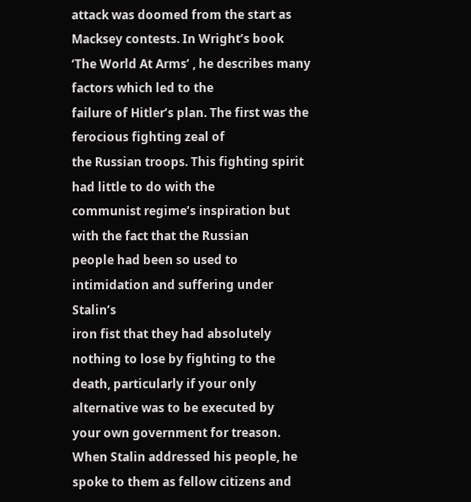attack was doomed from the start as Macksey contests. In Wright’s book
‘The World At Arms’ , he describes many factors which led to the
failure of Hitler’s plan. The first was the ferocious fighting zeal of
the Russian troops. This fighting spirit had little to do with the
communist regime’s inspiration but with the fact that the Russian
people had been so used to intimidation and suffering under Stalin’s
iron fist that they had absolutely nothing to lose by fighting to the
death, particularly if your only alternative was to be executed by
your own government for treason. When Stalin addressed his people, he
spoke to them as fellow citizens and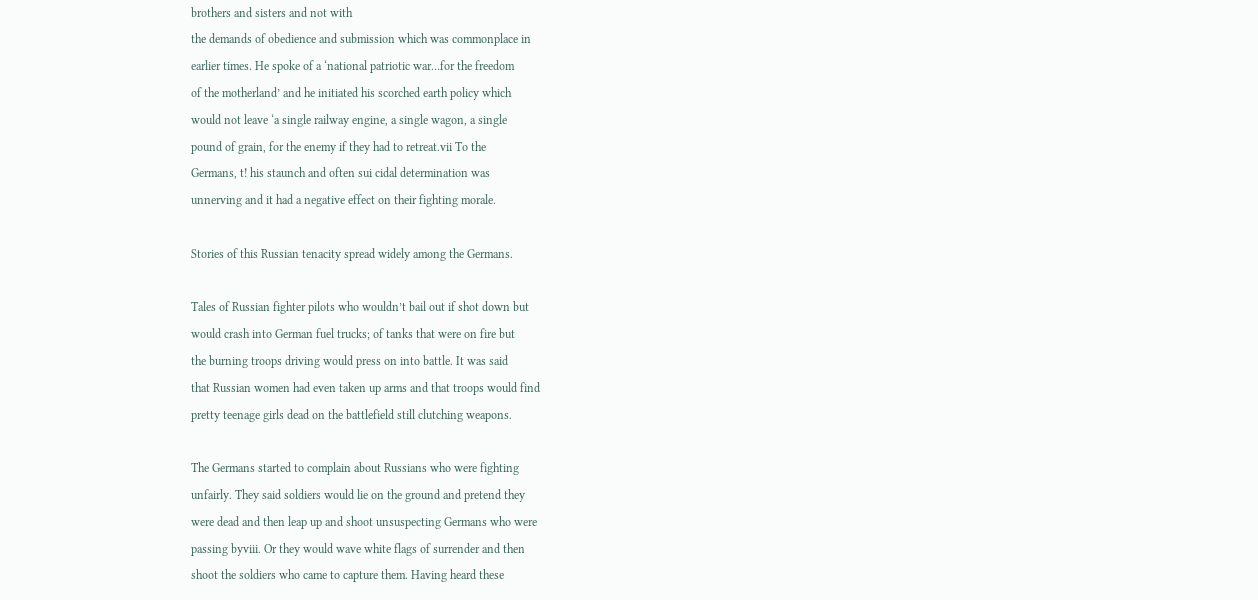brothers and sisters and not with
the demands of obedience and submission which was commonplace in
earlier times. He spoke of a ‘national patriotic war…for the freedom
of the motherland’ and he initiated his scorched earth policy which
would not leave ‘a single railway engine, a single wagon, a single
pound of grain, for the enemy if they had to retreat.vii To the
Germans, t! his staunch and often sui cidal determination was
unnerving and it had a negative effect on their fighting morale.

Stories of this Russian tenacity spread widely among the Germans.

Tales of Russian fighter pilots who wouldn’t bail out if shot down but
would crash into German fuel trucks; of tanks that were on fire but
the burning troops driving would press on into battle. It was said
that Russian women had even taken up arms and that troops would find
pretty teenage girls dead on the battlefield still clutching weapons.

The Germans started to complain about Russians who were fighting
unfairly. They said soldiers would lie on the ground and pretend they
were dead and then leap up and shoot unsuspecting Germans who were
passing byviii. Or they would wave white flags of surrender and then
shoot the soldiers who came to capture them. Having heard these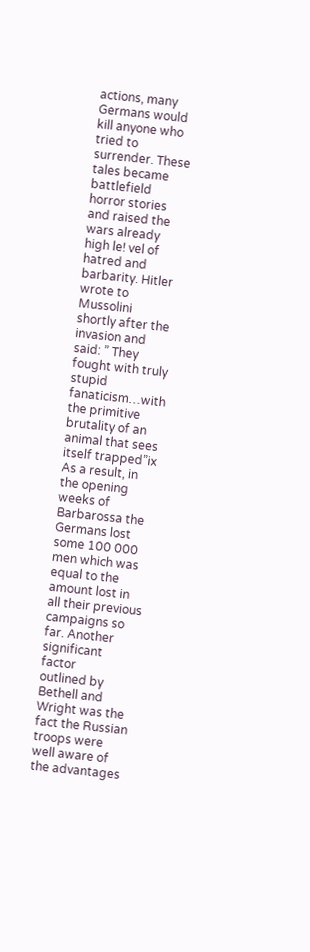actions, many Germans would kill anyone who tried to surrender. These
tales became battlefield horror stories and raised the wars already
high le! vel of hatred and barbarity. Hitler wrote to Mussolini
shortly after the invasion and said: ” They fought with truly stupid
fanaticism…with the primitive brutality of an animal that sees
itself trapped”ix As a result, in the opening weeks of Barbarossa the
Germans lost some 100 000 men which was equal to the amount lost in
all their previous campaigns so far. Another significant factor
outlined by Bethell and Wright was the fact the Russian troops were
well aware of the advantages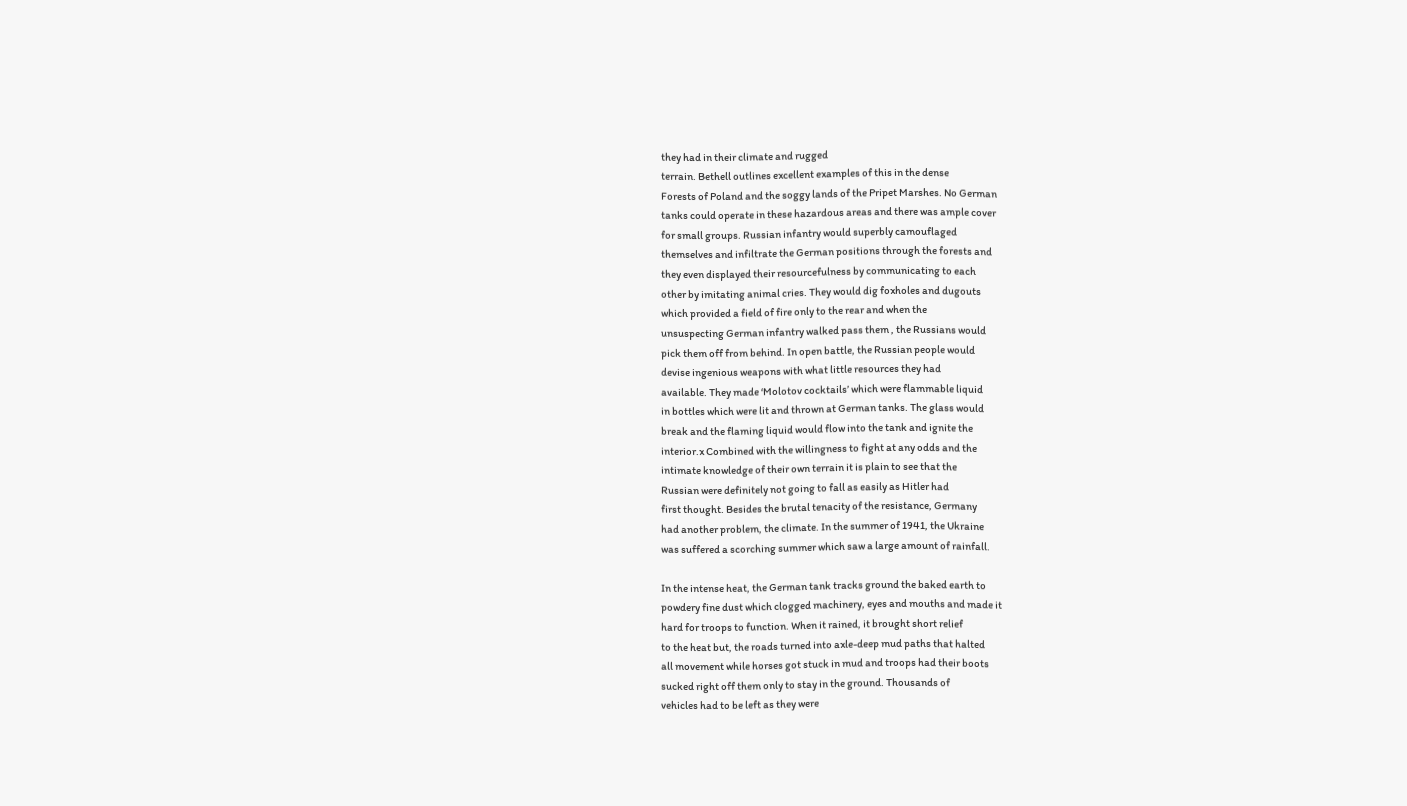they had in their climate and rugged
terrain. Bethell outlines excellent examples of this in the dense
Forests of Poland and the soggy lands of the Pripet Marshes. No German
tanks could operate in these hazardous areas and there was ample cover
for small groups. Russian infantry would superbly camouflaged
themselves and infiltrate the German positions through the forests and
they even displayed their resourcefulness by communicating to each
other by imitating animal cries. They would dig foxholes and dugouts
which provided a field of fire only to the rear and when the
unsuspecting German infantry walked pass them , the Russians would
pick them off from behind. In open battle, the Russian people would
devise ingenious weapons with what little resources they had
available. They made ‘Molotov cocktails’ which were flammable liquid
in bottles which were lit and thrown at German tanks. The glass would
break and the flaming liquid would flow into the tank and ignite the
interior.x Combined with the willingness to fight at any odds and the
intimate knowledge of their own terrain it is plain to see that the
Russian were definitely not going to fall as easily as Hitler had
first thought. Besides the brutal tenacity of the resistance, Germany
had another problem, the climate. In the summer of 1941, the Ukraine
was suffered a scorching summer which saw a large amount of rainfall.

In the intense heat, the German tank tracks ground the baked earth to
powdery fine dust which clogged machinery, eyes and mouths and made it
hard for troops to function. When it rained, it brought short relief
to the heat but, the roads turned into axle-deep mud paths that halted
all movement while horses got stuck in mud and troops had their boots
sucked right off them only to stay in the ground. Thousands of
vehicles had to be left as they were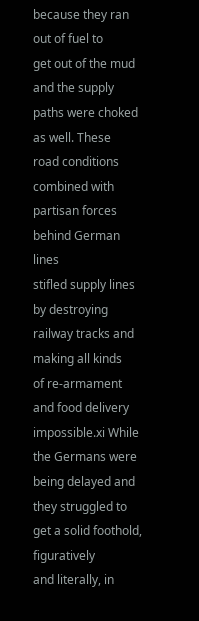because they ran out of fuel to
get out of the mud and the supply paths were choked as well. These
road conditions combined with partisan forces behind German lines
stifled supply lines by destroying railway tracks and making all kinds
of re-armament and food delivery impossible.xi While the Germans were
being delayed and they struggled to get a solid foothold, figuratively
and literally, in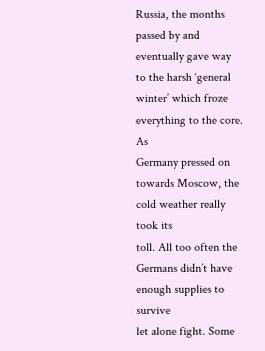Russia, the months passed by and eventually gave way
to the harsh ‘general winter’ which froze everything to the core. As
Germany pressed on towards Moscow, the cold weather really took its
toll. All too often the Germans didn’t have enough supplies to survive
let alone fight. Some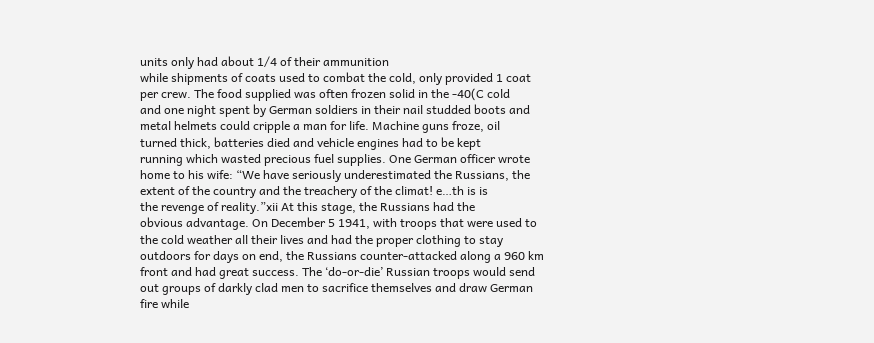units only had about 1/4 of their ammunition
while shipments of coats used to combat the cold, only provided 1 coat
per crew. The food supplied was often frozen solid in the -40(C cold
and one night spent by German soldiers in their nail studded boots and
metal helmets could cripple a man for life. Machine guns froze, oil
turned thick, batteries died and vehicle engines had to be kept
running which wasted precious fuel supplies. One German officer wrote
home to his wife: “We have seriously underestimated the Russians, the
extent of the country and the treachery of the climat! e…th is is
the revenge of reality.”xii At this stage, the Russians had the
obvious advantage. On December 5 1941, with troops that were used to
the cold weather all their lives and had the proper clothing to stay
outdoors for days on end, the Russians counter-attacked along a 960 km
front and had great success. The ‘do-or-die’ Russian troops would send
out groups of darkly clad men to sacrifice themselves and draw German
fire while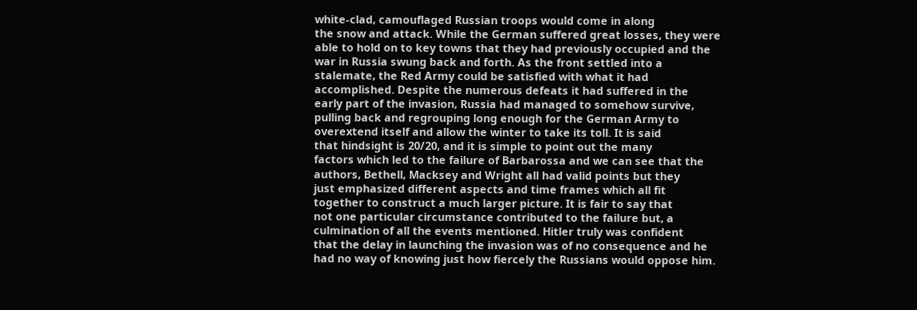white-clad, camouflaged Russian troops would come in along
the snow and attack. While the German suffered great losses, they were
able to hold on to key towns that they had previously occupied and the
war in Russia swung back and forth. As the front settled into a
stalemate, the Red Army could be satisfied with what it had
accomplished. Despite the numerous defeats it had suffered in the
early part of the invasion, Russia had managed to somehow survive,
pulling back and regrouping long enough for the German Army to
overextend itself and allow the winter to take its toll. It is said
that hindsight is 20/20, and it is simple to point out the many
factors which led to the failure of Barbarossa and we can see that the
authors, Bethell, Macksey and Wright all had valid points but they
just emphasized different aspects and time frames which all fit
together to construct a much larger picture. It is fair to say that
not one particular circumstance contributed to the failure but, a
culmination of all the events mentioned. Hitler truly was confident
that the delay in launching the invasion was of no consequence and he
had no way of knowing just how fiercely the Russians would oppose him.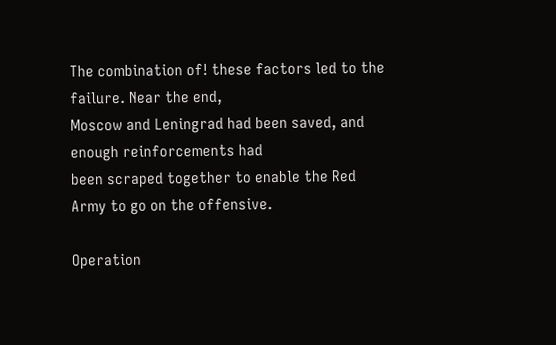The combination of! these factors led to the failure. Near the end,
Moscow and Leningrad had been saved, and enough reinforcements had
been scraped together to enable the Red Army to go on the offensive.

Operation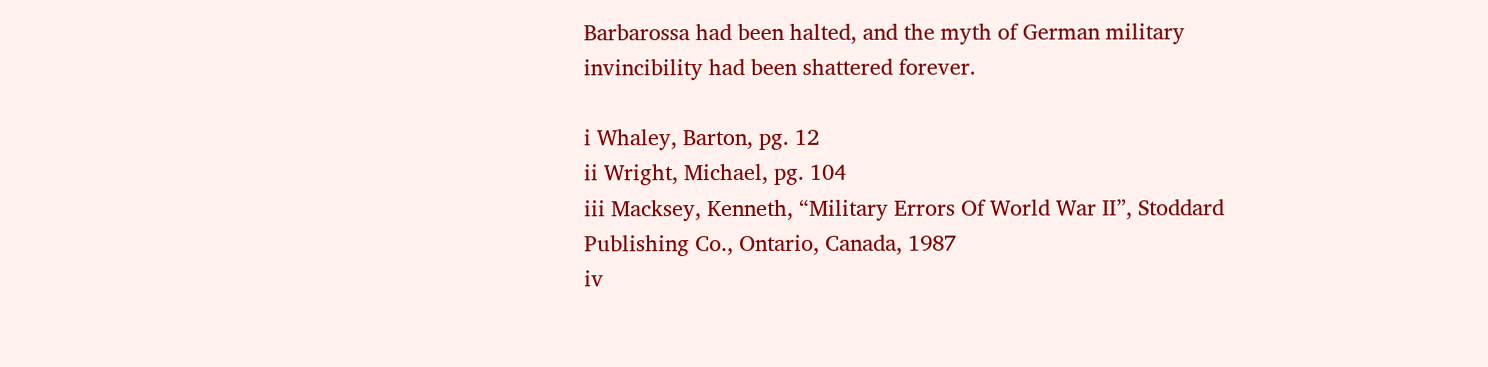Barbarossa had been halted, and the myth of German military
invincibility had been shattered forever.

i Whaley, Barton, pg. 12
ii Wright, Michael, pg. 104
iii Macksey, Kenneth, “Military Errors Of World War II”, Stoddard
Publishing Co., Ontario, Canada, 1987
iv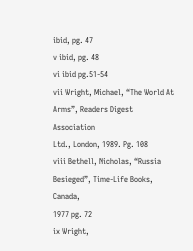ibid, pg. 47
v ibid, pg. 48
vi ibid pg.51-54
vii Wright, Michael, “The World At Arms”, Readers Digest Association
Ltd., London, 1989. Pg. 108
viii Bethell, Nicholas, “Russia Besieged”, Time-Life Books, Canada,
1977 pg. 72
ix Wright,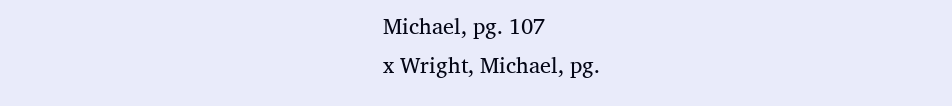Michael, pg. 107
x Wright, Michael, pg.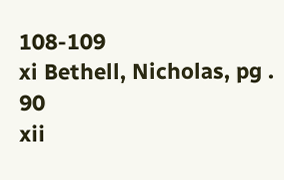108-109
xi Bethell, Nicholas, pg . 90
xii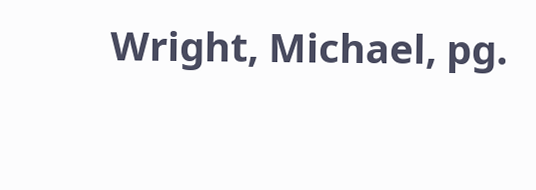Wright, Michael, pg.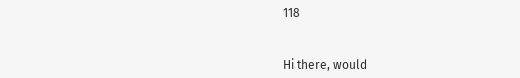118


Hi there, would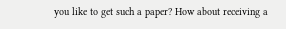you like to get such a paper? How about receiving a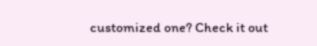customized one? Check it out